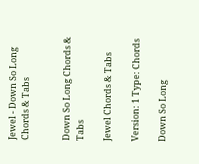Jewel - Down So Long Chords & Tabs


Down So Long Chords & Tabs

Jewel Chords & Tabs

Version: 1 Type: Chords

Down So Long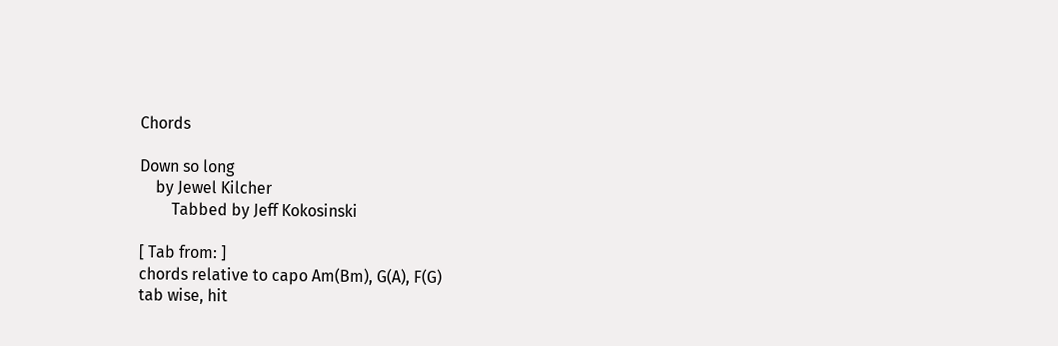Chords

Down so long
    by Jewel Kilcher
        Tabbed by Jeff Kokosinski

[ Tab from: ]
chords relative to capo Am(Bm), G(A), F(G)
tab wise, hit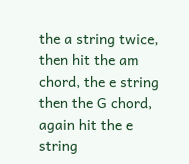the a string twice, then hit the am chord, the e string
then the G chord, again hit the e string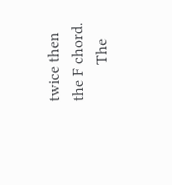twice then the F chord.
         The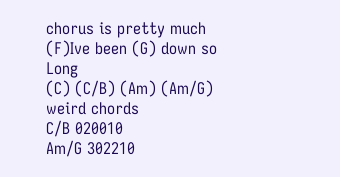chorus is pretty much
(F)Ive been (G) down so Long
(C) (C/B) (Am) (Am/G)
weird chords
C/B 020010
Am/G 302210